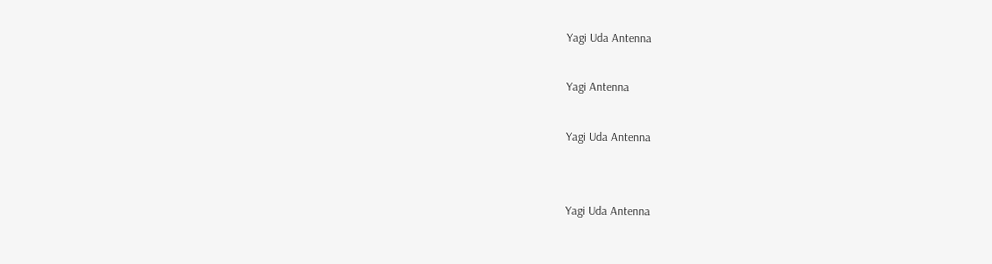Yagi Uda Antenna

Yagi Antenna

Yagi Uda Antenna


Yagi Uda Antenna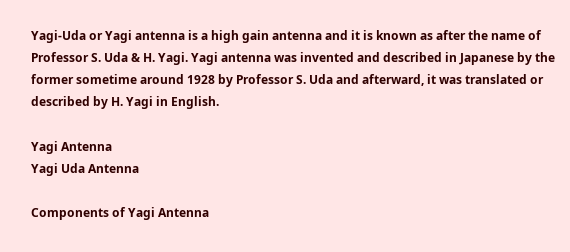Yagi-Uda or Yagi antenna is a high gain antenna and it is known as after the name of Professor S. Uda & H. Yagi. Yagi antenna was invented and described in Japanese by the former sometime around 1928 by Professor S. Uda and afterward, it was translated or described by H. Yagi in English.

Yagi Antenna
Yagi Uda Antenna

Components of Yagi Antenna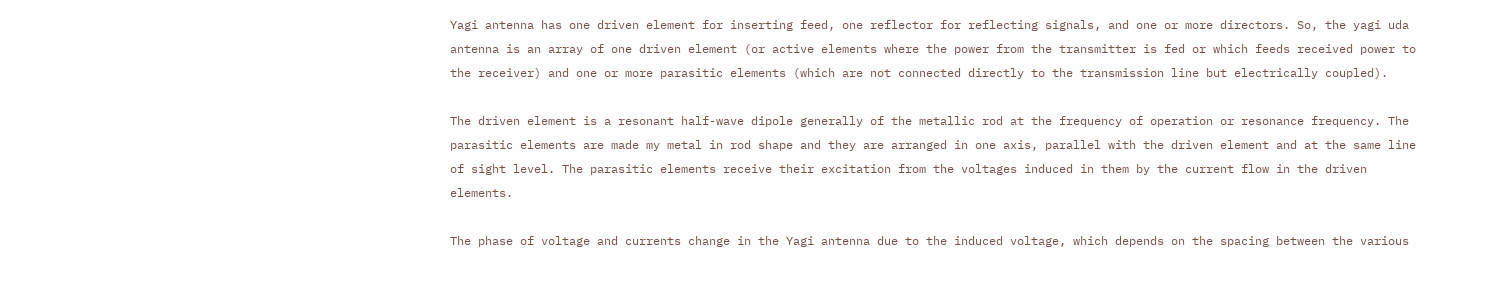Yagi antenna has one driven element for inserting feed, one reflector for reflecting signals, and one or more directors. So, the yagi uda antenna is an array of one driven element (or active elements where the power from the transmitter is fed or which feeds received power to the receiver) and one or more parasitic elements (which are not connected directly to the transmission line but electrically coupled).

The driven element is a resonant half-wave dipole generally of the metallic rod at the frequency of operation or resonance frequency. The parasitic elements are made my metal in rod shape and they are arranged in one axis, parallel with the driven element and at the same line of sight level. The parasitic elements receive their excitation from the voltages induced in them by the current flow in the driven elements.

The phase of voltage and currents change in the Yagi antenna due to the induced voltage, which depends on the spacing between the various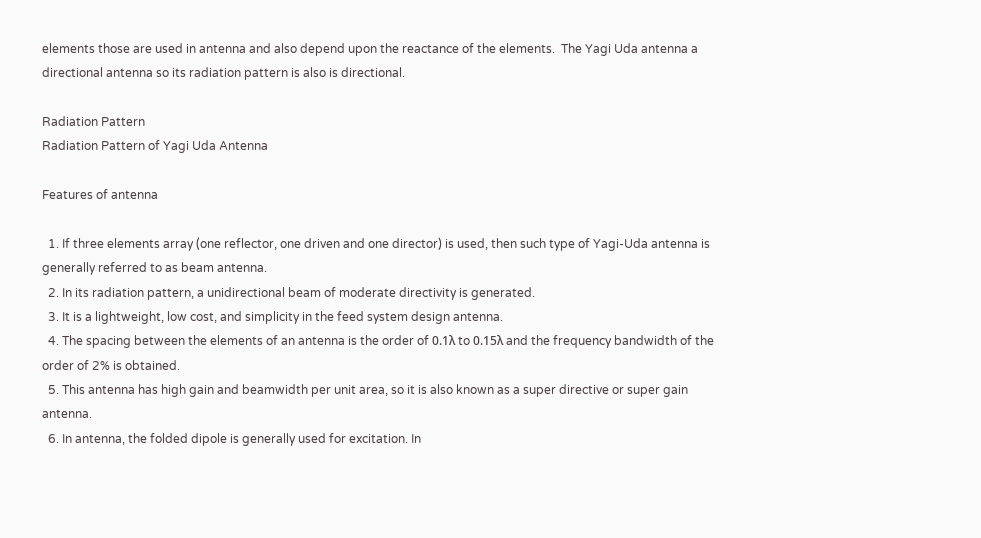elements those are used in antenna and also depend upon the reactance of the elements.  The Yagi Uda antenna a directional antenna so its radiation pattern is also is directional.

Radiation Pattern
Radiation Pattern of Yagi Uda Antenna

Features of antenna

  1. If three elements array (one reflector, one driven and one director) is used, then such type of Yagi-Uda antenna is generally referred to as beam antenna.
  2. In its radiation pattern, a unidirectional beam of moderate directivity is generated.
  3. It is a lightweight, low cost, and simplicity in the feed system design antenna.
  4. The spacing between the elements of an antenna is the order of 0.1λ to 0.15λ and the frequency bandwidth of the order of 2% is obtained.
  5. This antenna has high gain and beamwidth per unit area, so it is also known as a super directive or super gain antenna.
  6. In antenna, the folded dipole is generally used for excitation. In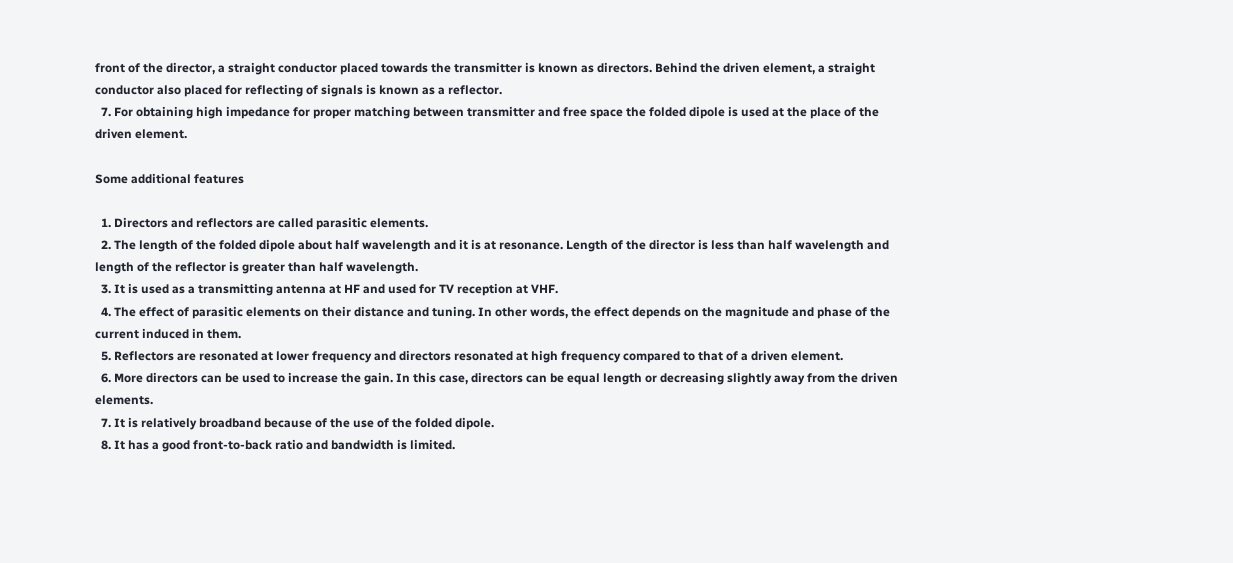front of the director, a straight conductor placed towards the transmitter is known as directors. Behind the driven element, a straight conductor also placed for reflecting of signals is known as a reflector.
  7. For obtaining high impedance for proper matching between transmitter and free space the folded dipole is used at the place of the driven element.

Some additional features

  1. Directors and reflectors are called parasitic elements.
  2. The length of the folded dipole about half wavelength and it is at resonance. Length of the director is less than half wavelength and length of the reflector is greater than half wavelength.
  3. It is used as a transmitting antenna at HF and used for TV reception at VHF.
  4. The effect of parasitic elements on their distance and tuning. In other words, the effect depends on the magnitude and phase of the current induced in them.
  5. Reflectors are resonated at lower frequency and directors resonated at high frequency compared to that of a driven element.
  6. More directors can be used to increase the gain. In this case, directors can be equal length or decreasing slightly away from the driven elements.
  7. It is relatively broadband because of the use of the folded dipole.
  8. It has a good front-to-back ratio and bandwidth is limited.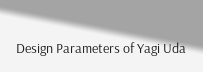Design Parameters of Yagi Uda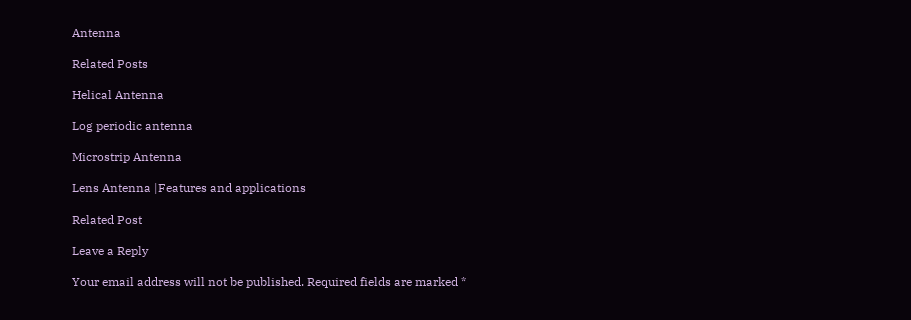Antenna

Related Posts

Helical Antenna

Log periodic antenna

Microstrip Antenna

Lens Antenna |Features and applications

Related Post

Leave a Reply

Your email address will not be published. Required fields are marked *